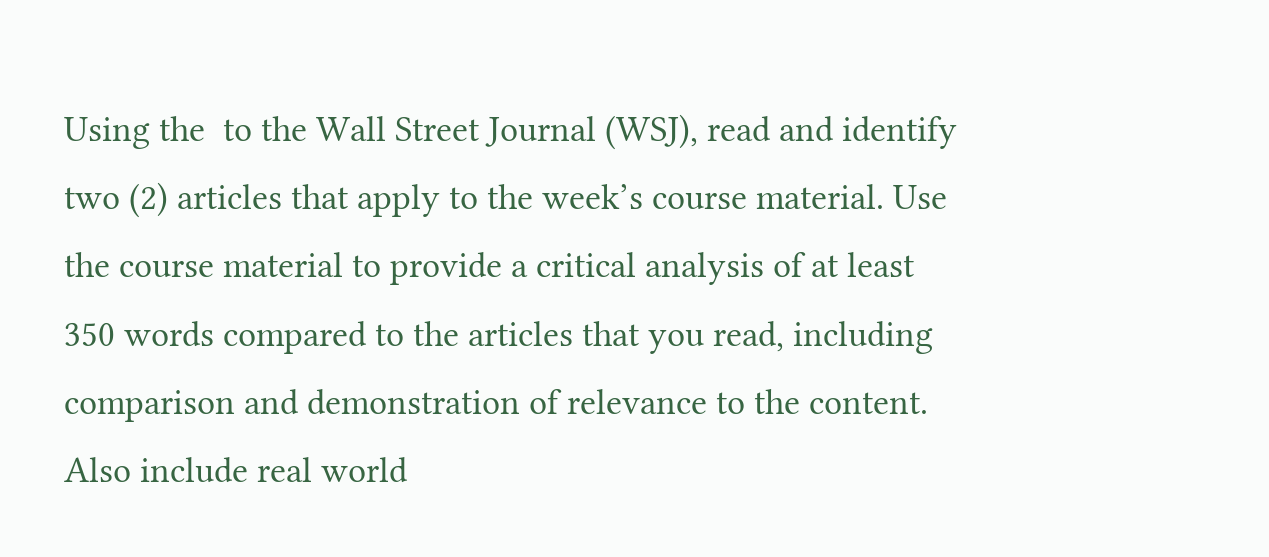Using the  to the Wall Street Journal (WSJ), read and identify two (2) articles that apply to the week’s course material. Use the course material to provide a critical analysis of at least 350 words compared to the articles that you read, including comparison and demonstration of relevance to the content. Also include real world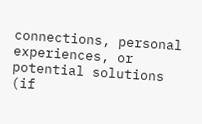connections, personal experiences, or potential solutions (if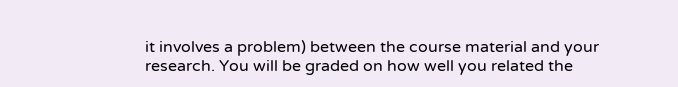it involves a problem) between the course material and your research. You will be graded on how well you related the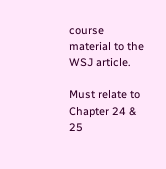course material to the WSJ article.

Must relate to Chapter 24 & 25